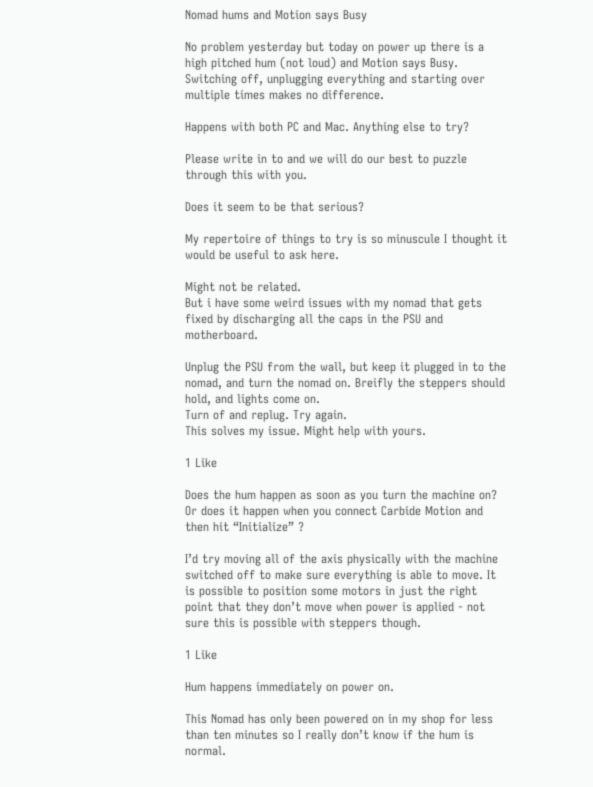Nomad hums and Motion says Busy

No problem yesterday but today on power up there is a high pitched hum (not loud) and Motion says Busy. Switching off, unplugging everything and starting over multiple times makes no difference.

Happens with both PC and Mac. Anything else to try?

Please write in to and we will do our best to puzzle through this with you.

Does it seem to be that serious?

My repertoire of things to try is so minuscule I thought it would be useful to ask here.

Might not be related.
But i have some weird issues with my nomad that gets fixed by discharging all the caps in the PSU and motherboard.

Unplug the PSU from the wall, but keep it plugged in to the nomad, and turn the nomad on. Breifly the steppers should hold, and lights come on.
Turn of and replug. Try again.
This solves my issue. Might help with yours.

1 Like

Does the hum happen as soon as you turn the machine on? Or does it happen when you connect Carbide Motion and then hit “Initialize” ?

I’d try moving all of the axis physically with the machine switched off to make sure everything is able to move. It is possible to position some motors in just the right point that they don’t move when power is applied - not sure this is possible with steppers though.

1 Like

Hum happens immediately on power on.

This Nomad has only been powered on in my shop for less than ten minutes so I really don’t know if the hum is normal.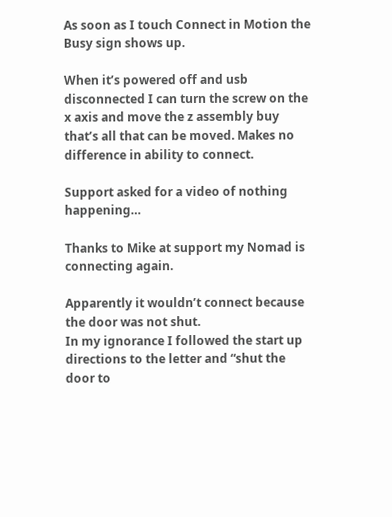As soon as I touch Connect in Motion the Busy sign shows up.

When it’s powered off and usb disconnected I can turn the screw on the x axis and move the z assembly buy that’s all that can be moved. Makes no difference in ability to connect.

Support asked for a video of nothing happening…

Thanks to Mike at support my Nomad is connecting again.

Apparently it wouldn’t connect because the door was not shut.
In my ignorance I followed the start up directions to the letter and “shut the door to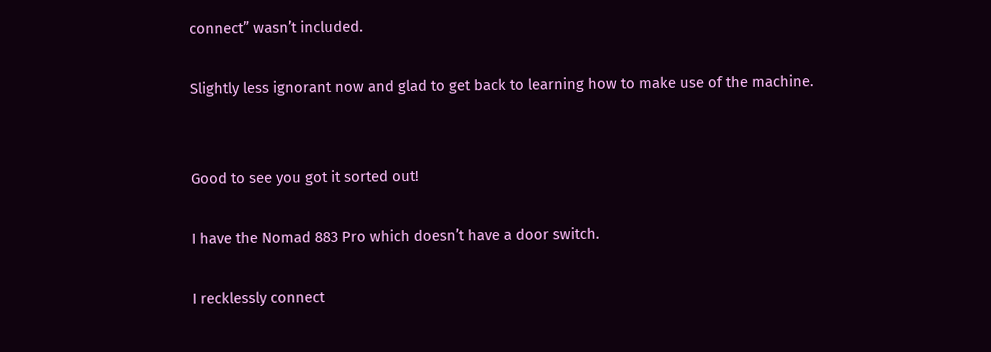connect” wasn’t included.

Slightly less ignorant now and glad to get back to learning how to make use of the machine.


Good to see you got it sorted out!

I have the Nomad 883 Pro which doesn’t have a door switch.

I recklessly connect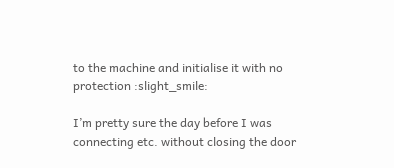to the machine and initialise it with no protection :slight_smile:

I’m pretty sure the day before I was connecting etc. without closing the door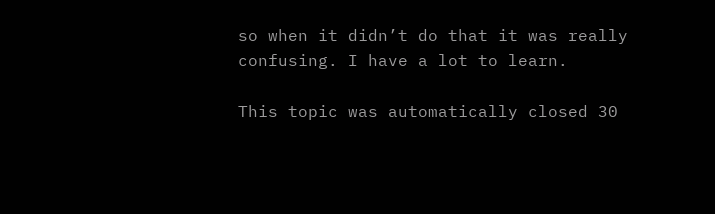so when it didn’t do that it was really confusing. I have a lot to learn.

This topic was automatically closed 30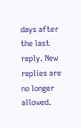days after the last reply. New replies are no longer allowed.